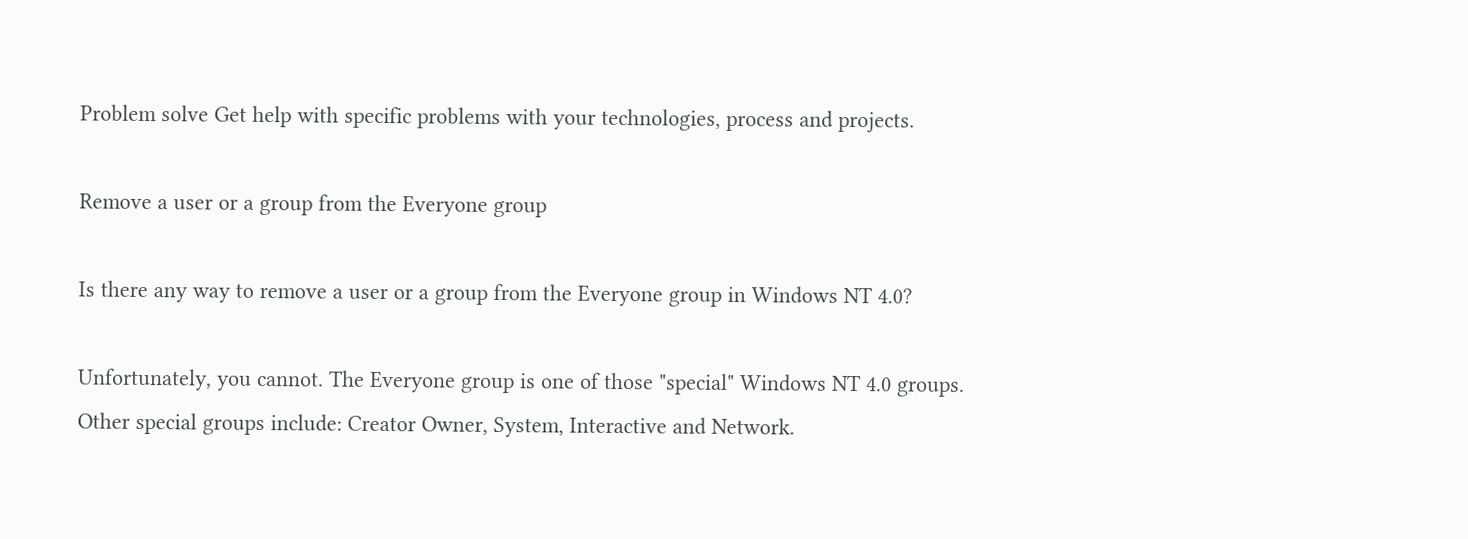Problem solve Get help with specific problems with your technologies, process and projects.

Remove a user or a group from the Everyone group

Is there any way to remove a user or a group from the Everyone group in Windows NT 4.0?

Unfortunately, you cannot. The Everyone group is one of those "special" Windows NT 4.0 groups. Other special groups include: Creator Owner, System, Interactive and Network.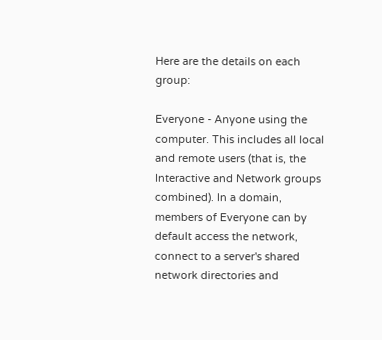Here are the details on each group:

Everyone - Anyone using the computer. This includes all local and remote users (that is, the Interactive and Network groups combined). In a domain, members of Everyone can by default access the network, connect to a server's shared network directories and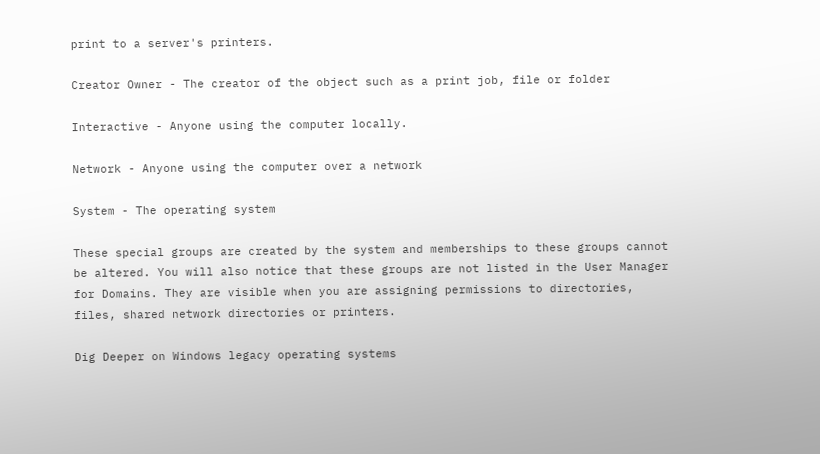print to a server's printers.

Creator Owner - The creator of the object such as a print job, file or folder

Interactive - Anyone using the computer locally.

Network - Anyone using the computer over a network

System - The operating system

These special groups are created by the system and memberships to these groups cannot be altered. You will also notice that these groups are not listed in the User Manager for Domains. They are visible when you are assigning permissions to directories, files, shared network directories or printers.

Dig Deeper on Windows legacy operating systems